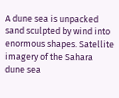A dune sea is unpacked sand sculpted by wind into enormous shapes. Satellite imagery of the Sahara dune sea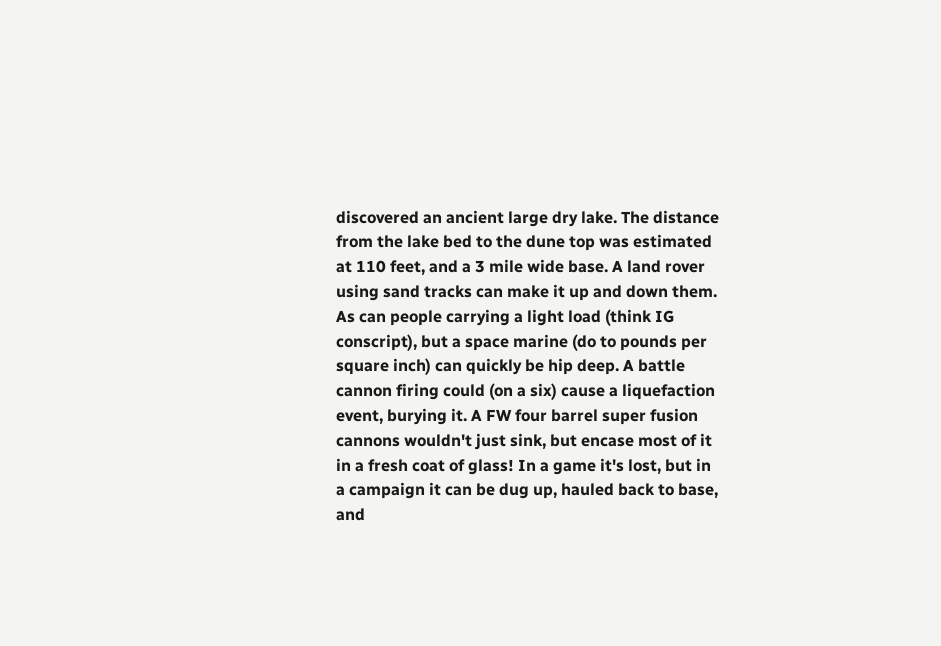discovered an ancient large dry lake. The distance from the lake bed to the dune top was estimated at 110 feet, and a 3 mile wide base. A land rover using sand tracks can make it up and down them. As can people carrying a light load (think IG conscript), but a space marine (do to pounds per square inch) can quickly be hip deep. A battle cannon firing could (on a six) cause a liquefaction event, burying it. A FW four barrel super fusion cannons wouldn't just sink, but encase most of it in a fresh coat of glass! In a game it's lost, but in a campaign it can be dug up, hauled back to base, and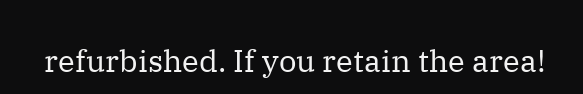refurbished. If you retain the area!